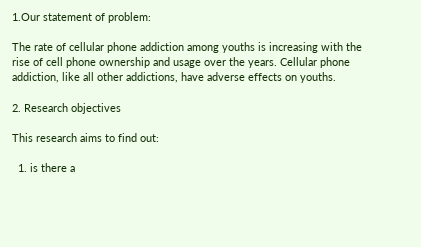1.Our statement of problem:

The rate of cellular phone addiction among youths is increasing with the rise of cell phone ownership and usage over the years. Cellular phone addiction, like all other addictions, have adverse effects on youths.

2. Research objectives

This research aims to find out:

  1. is there a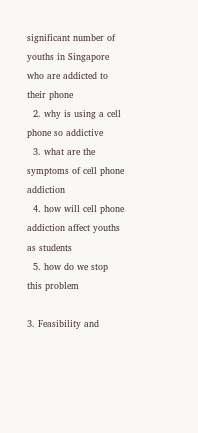significant number of youths in Singapore who are addicted to their phone
  2. why is using a cell phone so addictive
  3. what are the symptoms of cell phone addiction
  4. how will cell phone addiction affect youths as students
  5. how do we stop this problem

3. Feasibility and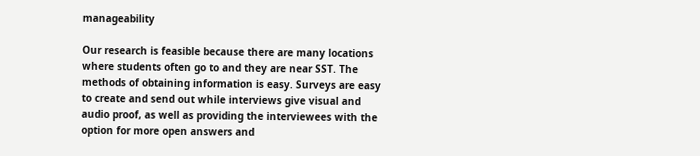manageability

Our research is feasible because there are many locations where students often go to and they are near SST. The methods of obtaining information is easy. Surveys are easy to create and send out while interviews give visual and audio proof, as well as providing the interviewees with the option for more open answers and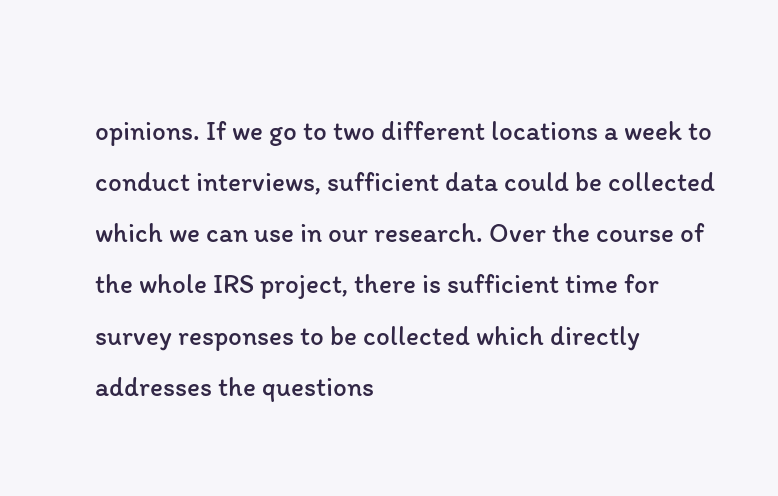opinions. If we go to two different locations a week to conduct interviews, sufficient data could be collected which we can use in our research. Over the course of the whole IRS project, there is sufficient time for survey responses to be collected which directly addresses the questions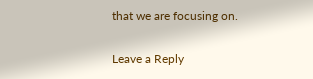that we are focusing on.

Leave a Reply